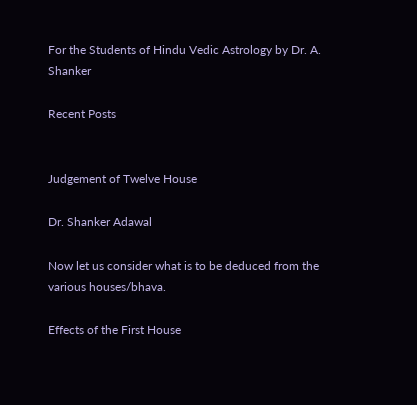For the Students of Hindu Vedic Astrology by Dr. A. Shanker

Recent Posts


Judgement of Twelve House

Dr. Shanker Adawal

Now let us consider what is to be deduced from the various houses/bhava.

Effects of the First House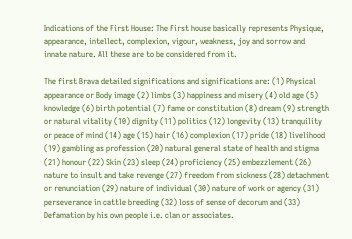Indications of the First House: The First house basically represents Physique, appearance, intellect, complexion, vigour, weakness, joy and sorrow and innate nature. All these are to be considered from it.

The first Brava detailed significations and significations are: (1) Physical appearance or Body image (2) limbs (3) happiness and misery (4) old age (5) knowledge (6) birth potential (7) fame or constitution (8) dream (9) strength or natural vitality (10) dignity (11) politics (12) longevity (13) tranquility or peace of mind (14) age (15) hair (16) complexion (17) pride (18) livelihood (19) gambling as profession (20) natural general state of health and stigma (21) honour (22) Skin (23) sleep (24) proficiency (25) embezzlement (26) nature to insult and take revenge (27) freedom from sickness (28) detachment or renunciation (29) nature of individual (30) nature of work or agency (31) perseverance in cattle breeding (32) loss of sense of decorum and (33) Defamation by his own people i.e. clan or associates.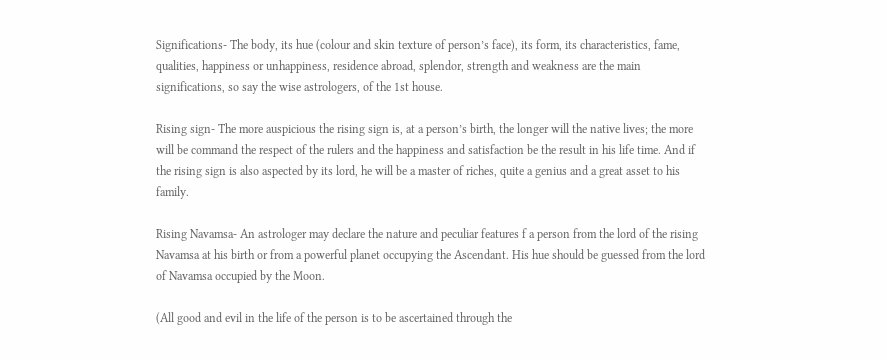Significations- The body, its hue (colour and skin texture of person’s face), its form, its characteristics, fame, qualities, happiness or unhappiness, residence abroad, splendor, strength and weakness are the main significations, so say the wise astrologers, of the 1st house.

Rising sign- The more auspicious the rising sign is, at a person’s birth, the longer will the native lives; the more will be command the respect of the rulers and the happiness and satisfaction be the result in his life time. And if the rising sign is also aspected by its lord, he will be a master of riches, quite a genius and a great asset to his family.

Rising Navamsa- An astrologer may declare the nature and peculiar features f a person from the lord of the rising Navamsa at his birth or from a powerful planet occupying the Ascendant. His hue should be guessed from the lord of Navamsa occupied by the Moon.

(All good and evil in the life of the person is to be ascertained through the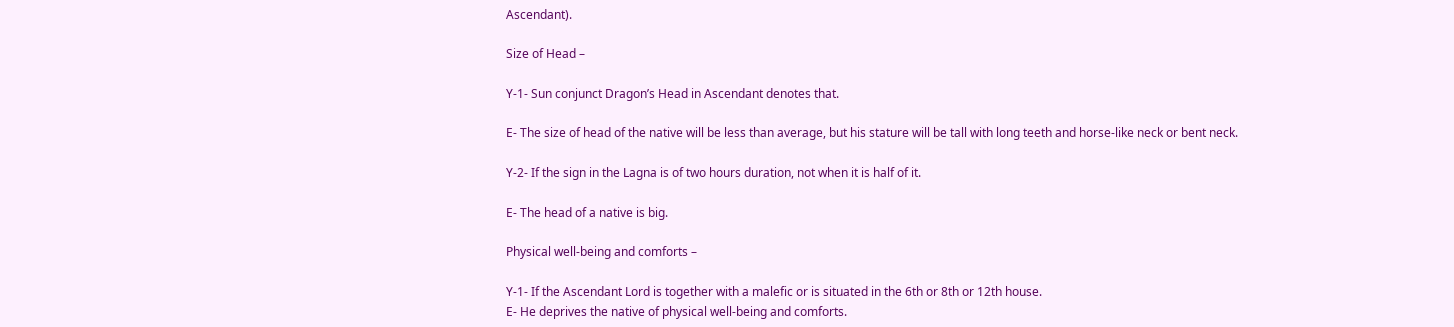Ascendant).

Size of Head –

Y-1- Sun conjunct Dragon’s Head in Ascendant denotes that.

E- The size of head of the native will be less than average, but his stature will be tall with long teeth and horse-like neck or bent neck.

Y-2- If the sign in the Lagna is of two hours duration, not when it is half of it.

E- The head of a native is big.

Physical well-being and comforts –

Y-1- If the Ascendant Lord is together with a malefic or is situated in the 6th or 8th or 12th house.
E- He deprives the native of physical well-being and comforts.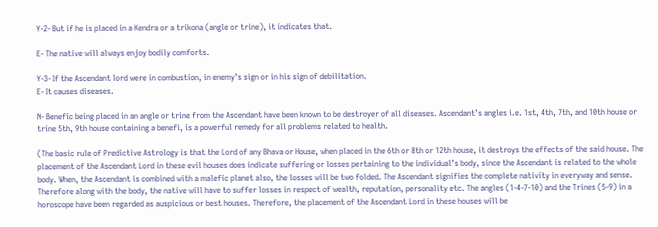Y-2- But if he is placed in a Kendra or a trikona (angle or trine), it indicates that.

E- The native will always enjoy bodily comforts.

Y-3- If the Ascendant lord were in combustion, in enemy’s sign or in his sign of debilitation.
E- It causes diseases.

N- Benefic being placed in an angle or trine from the Ascendant have been known to be destroyer of all diseases. Ascendant’s angles i.e. 1st, 4th, 7th, and 10th house or trine 5th, 9th house containing a benefi, is a powerful remedy for all problems related to health.

(The basic rule of Predictive Astrology is that the Lord of any Bhava or House, when placed in the 6th or 8th or 12th house, it destroys the effects of the said house. The placement of the Ascendant Lord in these evil houses does indicate suffering or losses pertaining to the individual’s body, since the Ascendant is related to the whole body. When, the Ascendant is combined with a malefic planet also, the losses will be two folded. The Ascendant signifies the complete nativity in everyway and sense. Therefore along with the body, the native will have to suffer losses in respect of wealth, reputation, personality etc. The angles (1-4-7-10) and the Trines (5-9) in a horoscope have been regarded as auspicious or best houses. Therefore, the placement of the Ascendant Lord in these houses will be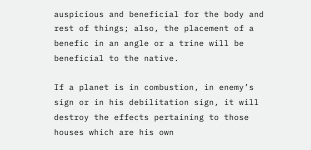auspicious and beneficial for the body and rest of things; also, the placement of a benefic in an angle or a trine will be beneficial to the native.

If a planet is in combustion, in enemy’s sign or in his debilitation sign, it will destroy the effects pertaining to those houses which are his own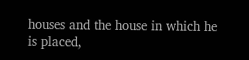houses and the house in which he is placed,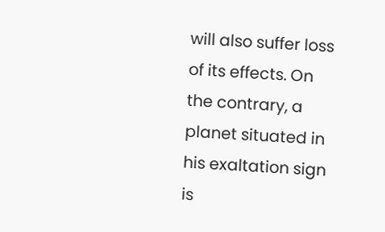will also suffer loss of its effects. On the contrary, a planet situated in his exaltation sign is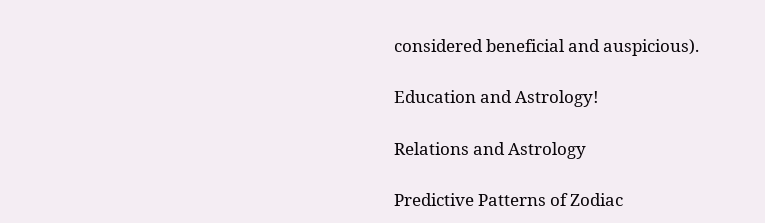considered beneficial and auspicious).

Education and Astrology!

Relations and Astrology

Predictive Patterns of Zodiac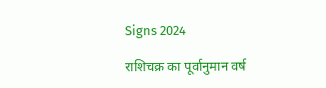Signs 2024

राशिचक्र का पूर्वानुमान वर्ष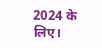2024 के लिए।